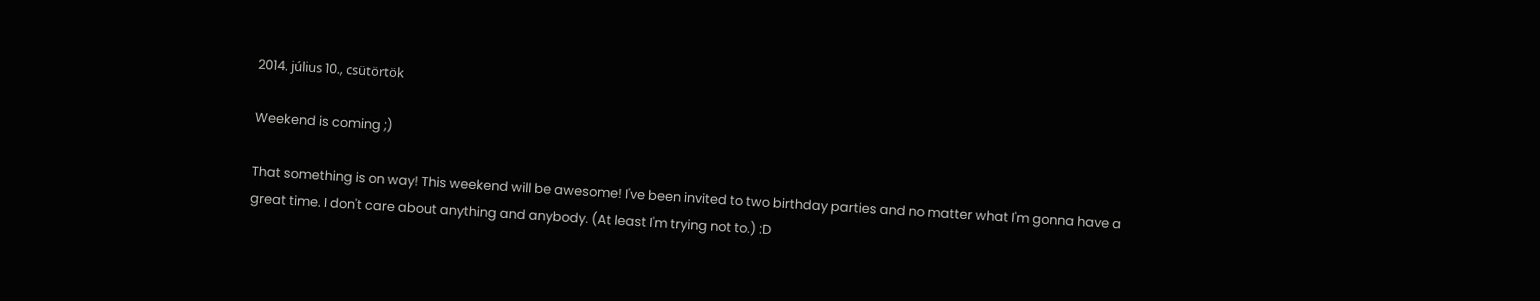2014. július 10., csütörtök

Weekend is coming ;)

That something is on way! This weekend will be awesome! I've been invited to two birthday parties and no matter what I'm gonna have a great time. I don't care about anything and anybody. (At least I'm trying not to.) :D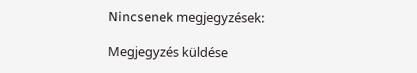Nincsenek megjegyzések:

Megjegyzés küldése